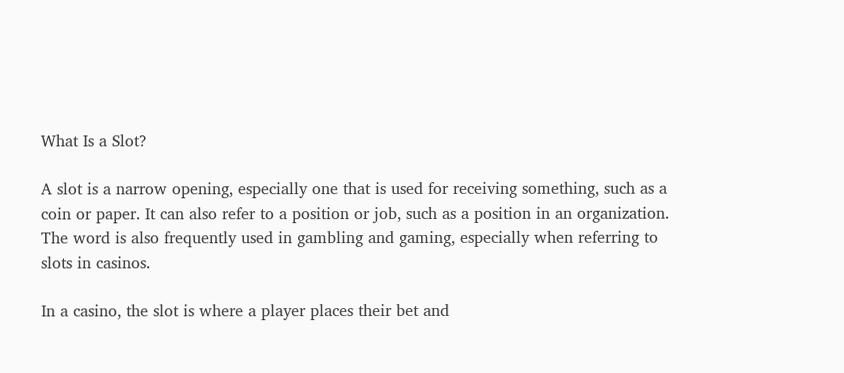What Is a Slot?

A slot is a narrow opening, especially one that is used for receiving something, such as a coin or paper. It can also refer to a position or job, such as a position in an organization. The word is also frequently used in gambling and gaming, especially when referring to slots in casinos.

In a casino, the slot is where a player places their bet and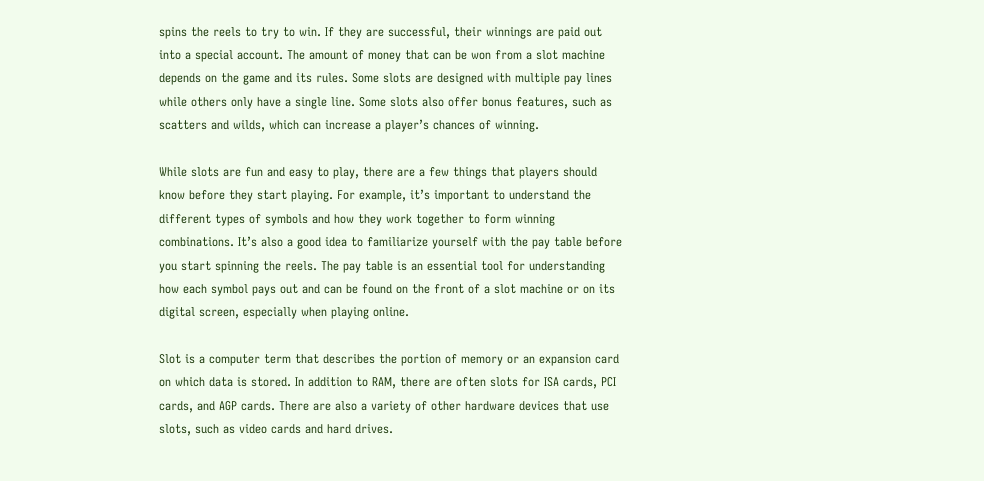spins the reels to try to win. If they are successful, their winnings are paid out into a special account. The amount of money that can be won from a slot machine depends on the game and its rules. Some slots are designed with multiple pay lines while others only have a single line. Some slots also offer bonus features, such as scatters and wilds, which can increase a player’s chances of winning.

While slots are fun and easy to play, there are a few things that players should know before they start playing. For example, it’s important to understand the different types of symbols and how they work together to form winning combinations. It’s also a good idea to familiarize yourself with the pay table before you start spinning the reels. The pay table is an essential tool for understanding how each symbol pays out and can be found on the front of a slot machine or on its digital screen, especially when playing online.

Slot is a computer term that describes the portion of memory or an expansion card on which data is stored. In addition to RAM, there are often slots for ISA cards, PCI cards, and AGP cards. There are also a variety of other hardware devices that use slots, such as video cards and hard drives.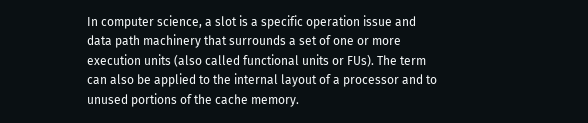In computer science, a slot is a specific operation issue and data path machinery that surrounds a set of one or more execution units (also called functional units or FUs). The term can also be applied to the internal layout of a processor and to unused portions of the cache memory.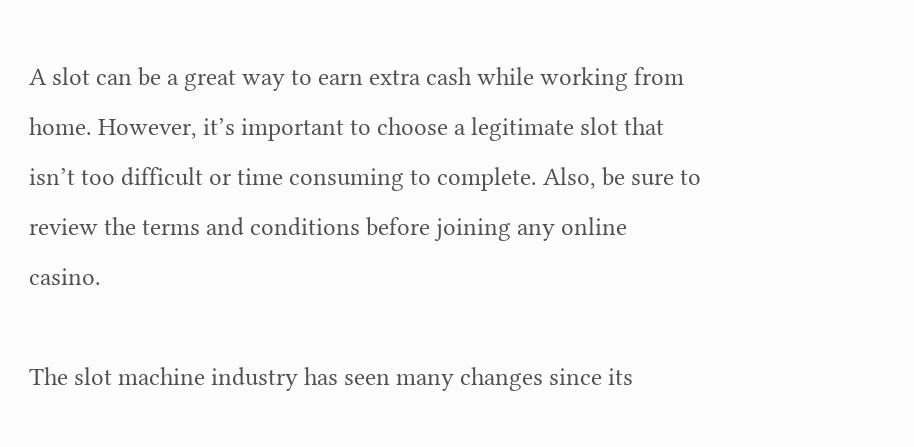A slot can be a great way to earn extra cash while working from home. However, it’s important to choose a legitimate slot that isn’t too difficult or time consuming to complete. Also, be sure to review the terms and conditions before joining any online casino.

The slot machine industry has seen many changes since its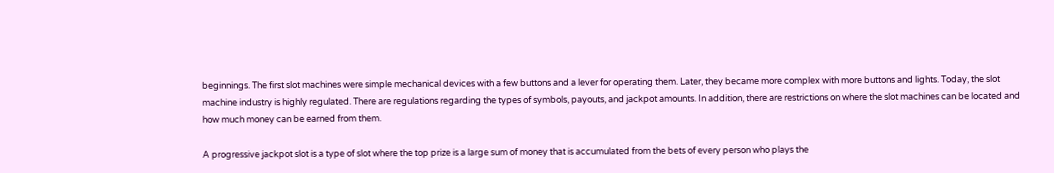beginnings. The first slot machines were simple mechanical devices with a few buttons and a lever for operating them. Later, they became more complex with more buttons and lights. Today, the slot machine industry is highly regulated. There are regulations regarding the types of symbols, payouts, and jackpot amounts. In addition, there are restrictions on where the slot machines can be located and how much money can be earned from them.

A progressive jackpot slot is a type of slot where the top prize is a large sum of money that is accumulated from the bets of every person who plays the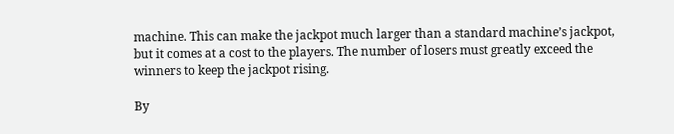machine. This can make the jackpot much larger than a standard machine’s jackpot, but it comes at a cost to the players. The number of losers must greatly exceed the winners to keep the jackpot rising.

By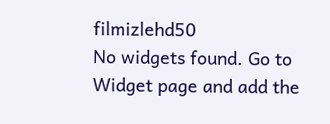filmizlehd50
No widgets found. Go to Widget page and add the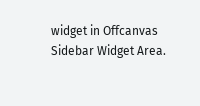widget in Offcanvas Sidebar Widget Area.